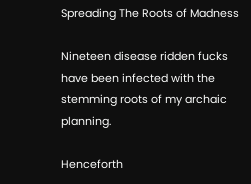Spreading The Roots of Madness

Nineteen disease ridden fucks have been infected with the stemming roots of my archaic planning.

Henceforth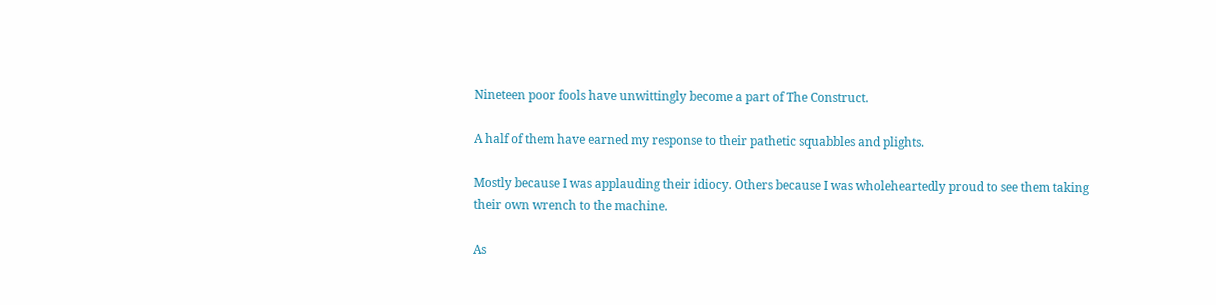Nineteen poor fools have unwittingly become a part of The Construct.

A half of them have earned my response to their pathetic squabbles and plights.

Mostly because I was applauding their idiocy. Others because I was wholeheartedly proud to see them taking their own wrench to the machine.

As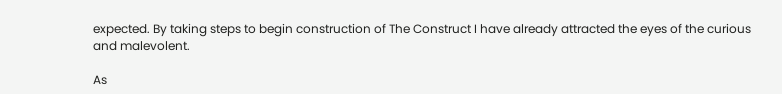expected. By taking steps to begin construction of The Construct I have already attracted the eyes of the curious and malevolent.

As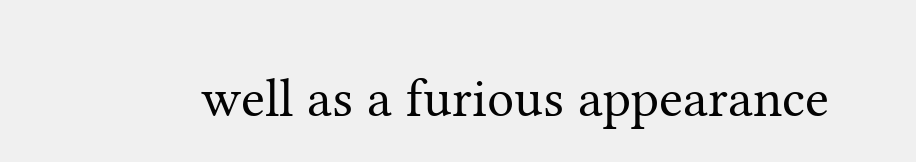well as a furious appearance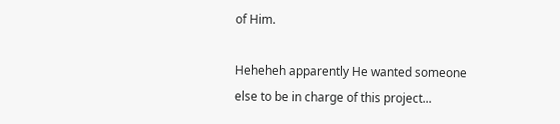of Him.

Heheheh apparently He wanted someone else to be in charge of this project...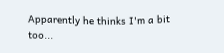Apparently he thinks I'm a bit too...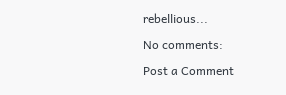rebellious...

No comments:

Post a Comment